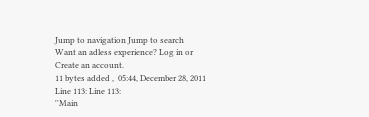Jump to navigation Jump to search
Want an adless experience? Log in or Create an account.
11 bytes added ,  05:44, December 28, 2011
Line 113: Line 113:
''Main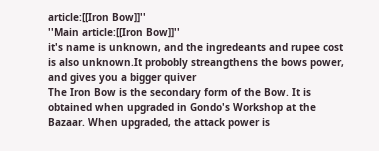article:[[Iron Bow]]''
''Main article:[[Iron Bow]]''
it's name is unknown, and the ingredeants and rupee cost is also unknown.It probobly streangthens the bows power, and gives you a bigger quiver
The Iron Bow is the secondary form of the Bow. It is obtained when upgraded in Gondo's Workshop at the Bazaar. When upgraded, the attack power is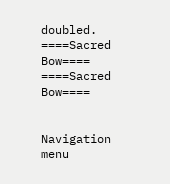doubled.
====Sacred Bow====
====Sacred Bow====


Navigation menu